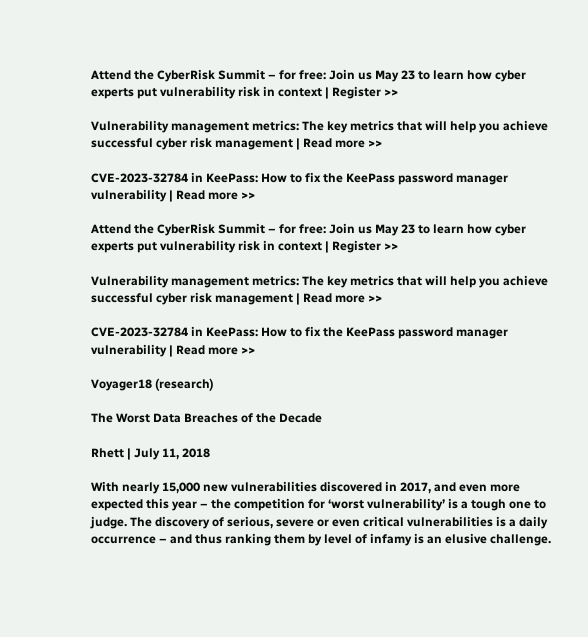Attend the CyberRisk Summit – for free: Join us May 23 to learn how cyber experts put vulnerability risk in context | Register >>

Vulnerability management metrics: The key metrics that will help you achieve successful cyber risk management | Read more >>

CVE-2023-32784 in KeePass: How to fix the KeePass password manager vulnerability | Read more >>

Attend the CyberRisk Summit – for free: Join us May 23 to learn how cyber experts put vulnerability risk in context | Register >>

Vulnerability management metrics: The key metrics that will help you achieve successful cyber risk management | Read more >>

CVE-2023-32784 in KeePass: How to fix the KeePass password manager vulnerability | Read more >>

Voyager18 (research)

The Worst Data Breaches of the Decade

Rhett | July 11, 2018

With nearly 15,000 new vulnerabilities discovered in 2017, and even more expected this year – the competition for ‘worst vulnerability’ is a tough one to judge. The discovery of serious, severe or even critical vulnerabilities is a daily occurrence – and thus ranking them by level of infamy is an elusive challenge.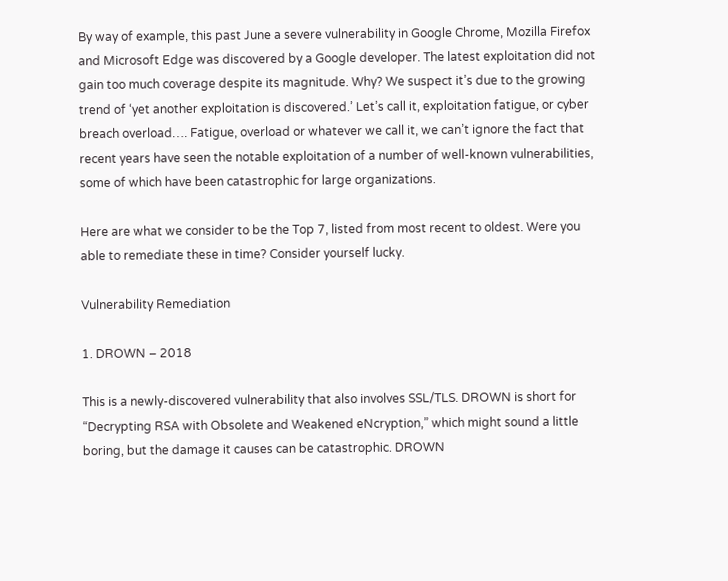By way of example, this past June a severe vulnerability in Google Chrome, Mozilla Firefox and Microsoft Edge was discovered by a Google developer. The latest exploitation did not gain too much coverage despite its magnitude. Why? We suspect it’s due to the growing trend of ‘yet another exploitation is discovered.’ Let’s call it, exploitation fatigue, or cyber breach overload…. Fatigue, overload or whatever we call it, we can’t ignore the fact that recent years have seen the notable exploitation of a number of well-known vulnerabilities, some of which have been catastrophic for large organizations.

Here are what we consider to be the Top 7, listed from most recent to oldest. Were you able to remediate these in time? Consider yourself lucky.

Vulnerability Remediation

1. DROWN – 2018

This is a newly-discovered vulnerability that also involves SSL/TLS. DROWN is short for “Decrypting RSA with Obsolete and Weakened eNcryption,” which might sound a little boring, but the damage it causes can be catastrophic. DROWN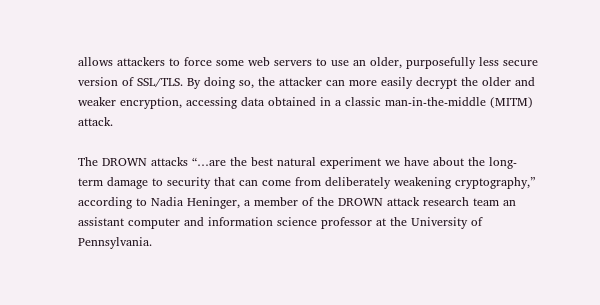allows attackers to force some web servers to use an older, purposefully less secure version of SSL/TLS. By doing so, the attacker can more easily decrypt the older and weaker encryption, accessing data obtained in a classic man-in-the-middle (MITM) attack.

The DROWN attacks “…are the best natural experiment we have about the long-term damage to security that can come from deliberately weakening cryptography,” according to Nadia Heninger, a member of the DROWN attack research team an assistant computer and information science professor at the University of Pennsylvania.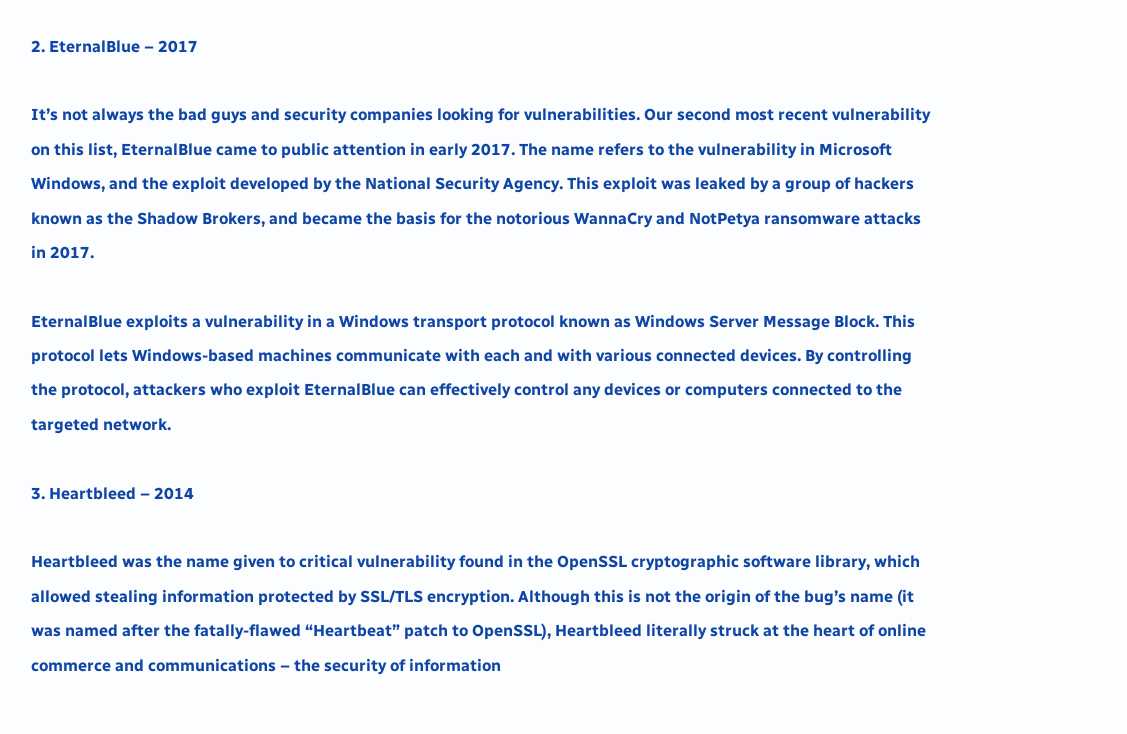2. EternalBlue – 2017

It’s not always the bad guys and security companies looking for vulnerabilities. Our second most recent vulnerability on this list, EternalBlue came to public attention in early 2017. The name refers to the vulnerability in Microsoft Windows, and the exploit developed by the National Security Agency. This exploit was leaked by a group of hackers known as the Shadow Brokers, and became the basis for the notorious WannaCry and NotPetya ransomware attacks in 2017.

EternalBlue exploits a vulnerability in a Windows transport protocol known as Windows Server Message Block. This protocol lets Windows-based machines communicate with each and with various connected devices. By controlling the protocol, attackers who exploit EternalBlue can effectively control any devices or computers connected to the targeted network.

3. Heartbleed – 2014

Heartbleed was the name given to critical vulnerability found in the OpenSSL cryptographic software library, which allowed stealing information protected by SSL/TLS encryption. Although this is not the origin of the bug’s name (it was named after the fatally-flawed “Heartbeat” patch to OpenSSL), Heartbleed literally struck at the heart of online commerce and communications – the security of information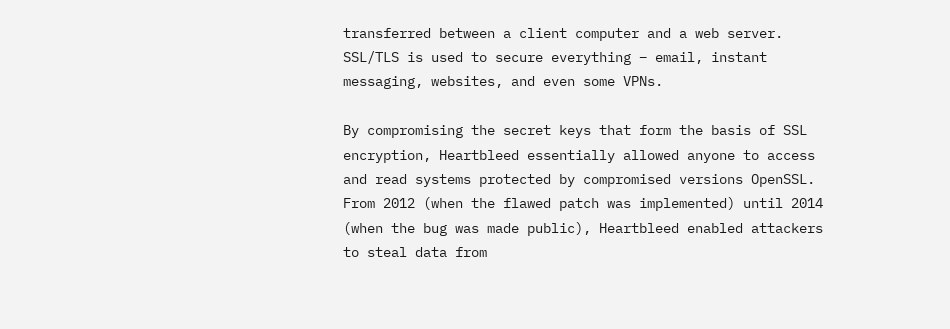transferred between a client computer and a web server. SSL/TLS is used to secure everything – email, instant messaging, websites, and even some VPNs.

By compromising the secret keys that form the basis of SSL encryption, Heartbleed essentially allowed anyone to access and read systems protected by compromised versions OpenSSL. From 2012 (when the flawed patch was implemented) until 2014 (when the bug was made public), Heartbleed enabled attackers to steal data from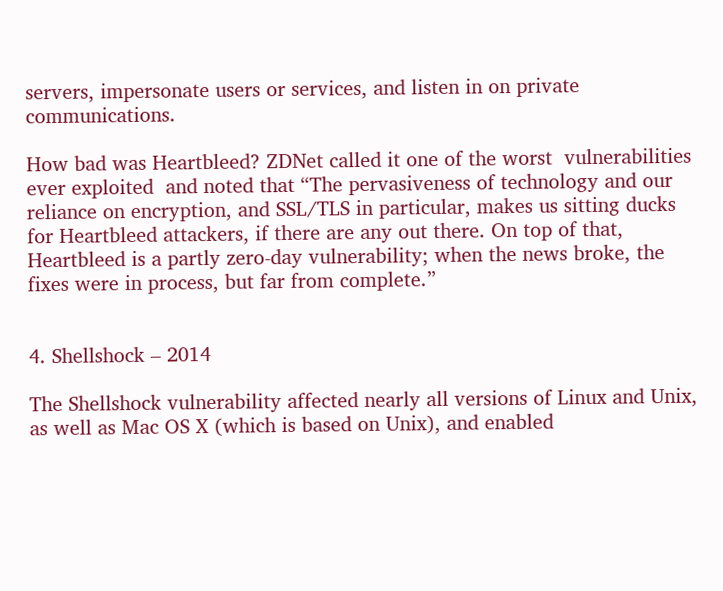servers, impersonate users or services, and listen in on private communications.

How bad was Heartbleed? ZDNet called it one of the worst  vulnerabilities ever exploited  and noted that “The pervasiveness of technology and our reliance on encryption, and SSL/TLS in particular, makes us sitting ducks for Heartbleed attackers, if there are any out there. On top of that, Heartbleed is a partly zero-day vulnerability; when the news broke, the fixes were in process, but far from complete.”


4. Shellshock – 2014

The Shellshock vulnerability affected nearly all versions of Linux and Unix, as well as Mac OS X (which is based on Unix), and enabled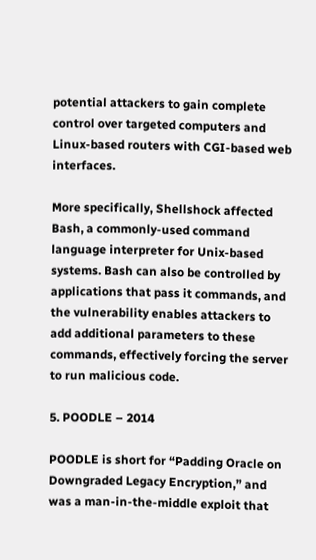potential attackers to gain complete control over targeted computers and Linux-based routers with CGI-based web interfaces.

More specifically, Shellshock affected Bash, a commonly-used command language interpreter for Unix-based systems. Bash can also be controlled by applications that pass it commands, and the vulnerability enables attackers to add additional parameters to these commands, effectively forcing the server to run malicious code.

5. POODLE – 2014

POODLE is short for “Padding Oracle on Downgraded Legacy Encryption,” and was a man-in-the-middle exploit that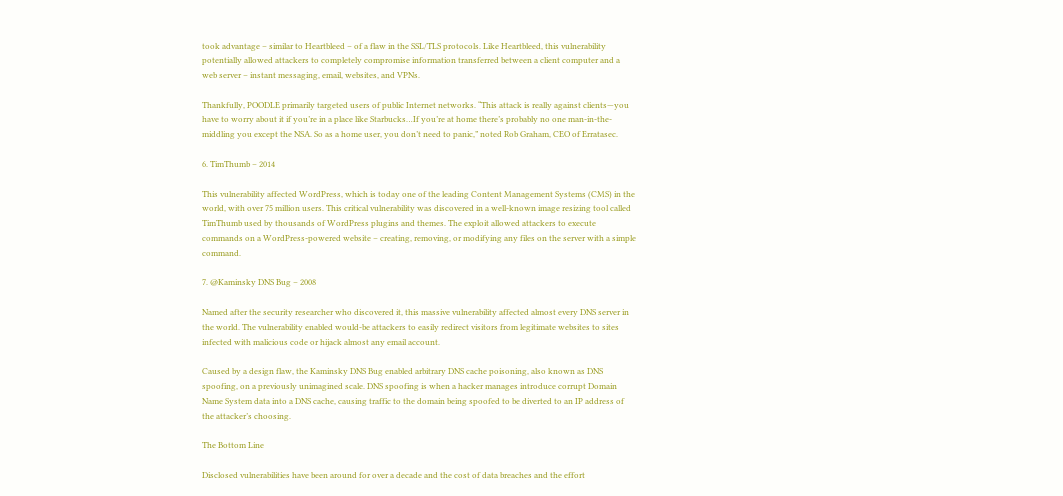took advantage – similar to Heartbleed – of a flaw in the SSL/TLS protocols. Like Heartbleed, this vulnerability potentially allowed attackers to completely compromise information transferred between a client computer and a web server – instant messaging, email, websites, and VPNs.

Thankfully, POODLE primarily targeted users of public Internet networks. “This attack is really against clients—you have to worry about it if you’re in a place like Starbucks…If you’re at home there’s probably no one man-in-the-middling you except the NSA. So as a home user, you don’t need to panic,” noted Rob Graham, CEO of Erratasec.

6. TimThumb – 2014

This vulnerability affected WordPress, which is today one of the leading Content Management Systems (CMS) in the world, with over 75 million users. This critical vulnerability was discovered in a well-known image resizing tool called TimThumb used by thousands of WordPress plugins and themes. The exploit allowed attackers to execute commands on a WordPress-powered website – creating, removing, or modifying any files on the server with a simple command.

7. @Kaminsky DNS Bug – 2008

Named after the security researcher who discovered it, this massive vulnerability affected almost every DNS server in the world. The vulnerability enabled would-be attackers to easily redirect visitors from legitimate websites to sites infected with malicious code or hijack almost any email account.

Caused by a design flaw, the Kaminsky DNS Bug enabled arbitrary DNS cache poisoning, also known as DNS spoofing, on a previously unimagined scale. DNS spoofing is when a hacker manages introduce corrupt Domain Name System data into a DNS cache, causing traffic to the domain being spoofed to be diverted to an IP address of the attacker’s choosing.

The Bottom Line

Disclosed vulnerabilities have been around for over a decade and the cost of data breaches and the effort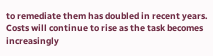to remediate them has doubled in recent years. Costs will continue to rise as the task becomes increasingly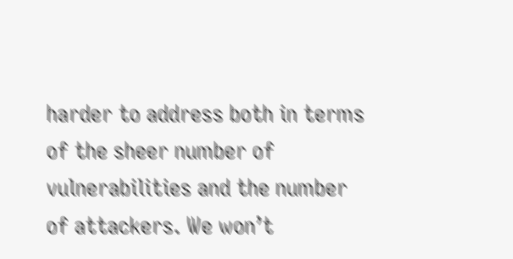harder to address both in terms of the sheer number of vulnerabilities and the number of attackers. We won’t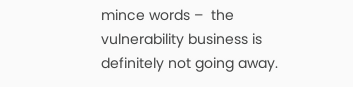mince words –  the vulnerability business is definitely not going away.